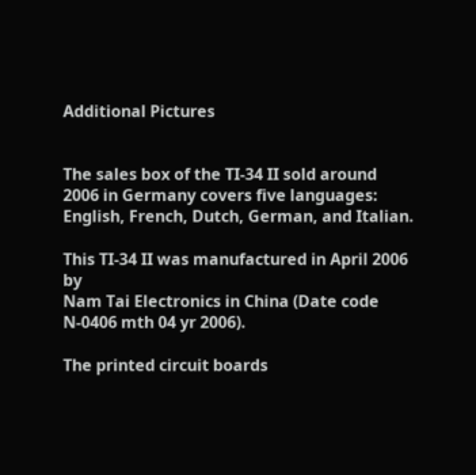Additional Pictures


The sales box of the TI-34 II sold around 2006 in Germany covers five languages:
English, French, Dutch, German, and Italian.

This TI-34 II was manufactured in April 2006 by
Nam Tai Electronics in China (Date code N-0406 mth 04 yr 2006).

The printed circuit boards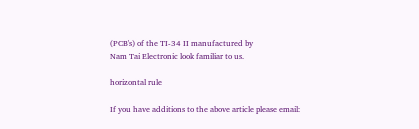(PCB's) of the TI-34 II manufactured by
Nam Tai Electronic look familiar to us.

horizontal rule

If you have additions to the above article please email: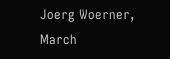Joerg Woerner, March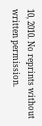10, 2010. No reprints without written permission.